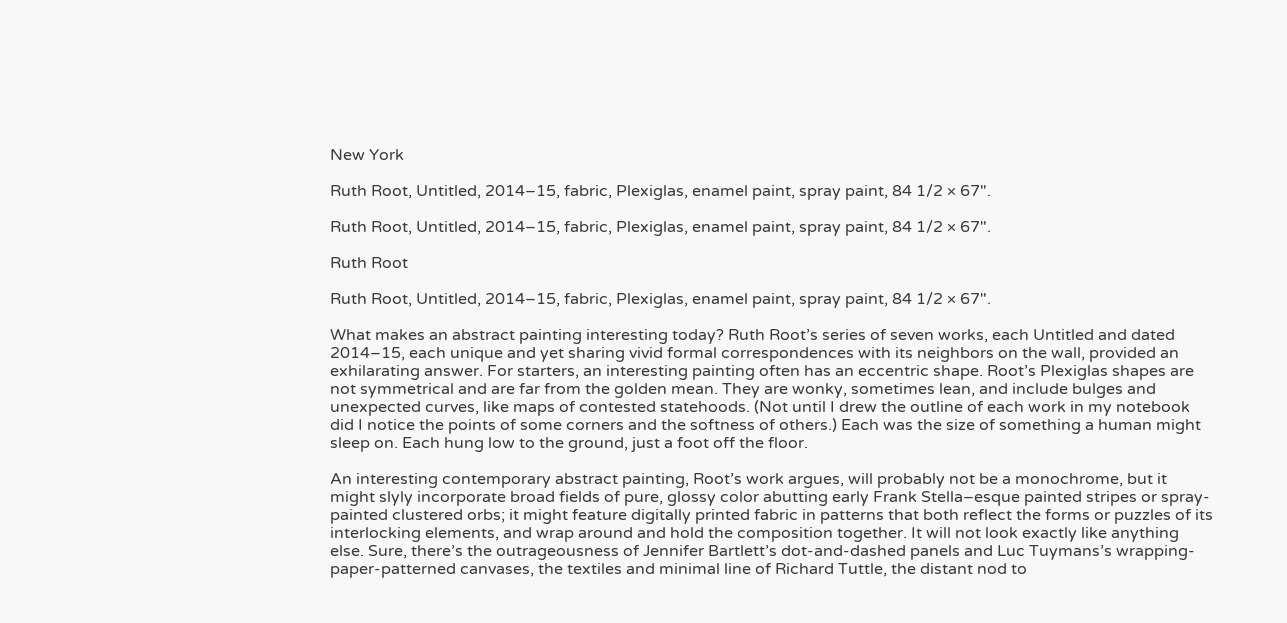New York

Ruth Root, Untitled, 2014–15, fabric, Plexiglas, enamel paint, spray paint, 84 1/2 × 67".

Ruth Root, Untitled, 2014–15, fabric, Plexiglas, enamel paint, spray paint, 84 1/2 × 67".

Ruth Root

Ruth Root, Untitled, 2014–15, fabric, Plexiglas, enamel paint, spray paint, 84 1/2 × 67".

What makes an abstract painting interesting today? Ruth Root’s series of seven works, each Untitled and dated 2014–15, each unique and yet sharing vivid formal correspondences with its neighbors on the wall, provided an exhilarating answer. For starters, an interesting painting often has an eccentric shape. Root’s Plexiglas shapes are not symmetrical and are far from the golden mean. They are wonky, sometimes lean, and include bulges and unexpected curves, like maps of contested statehoods. (Not until I drew the outline of each work in my notebook did I notice the points of some corners and the softness of others.) Each was the size of something a human might sleep on. Each hung low to the ground, just a foot off the floor.

An interesting contemporary abstract painting, Root’s work argues, will probably not be a monochrome, but it might slyly incorporate broad fields of pure, glossy color abutting early Frank Stella–esque painted stripes or spray-painted clustered orbs; it might feature digitally printed fabric in patterns that both reflect the forms or puzzles of its interlocking elements, and wrap around and hold the composition together. It will not look exactly like anything else. Sure, there’s the outrageousness of Jennifer Bartlett’s dot-and-dashed panels and Luc Tuymans’s wrapping-paper-patterned canvases, the textiles and minimal line of Richard Tuttle, the distant nod to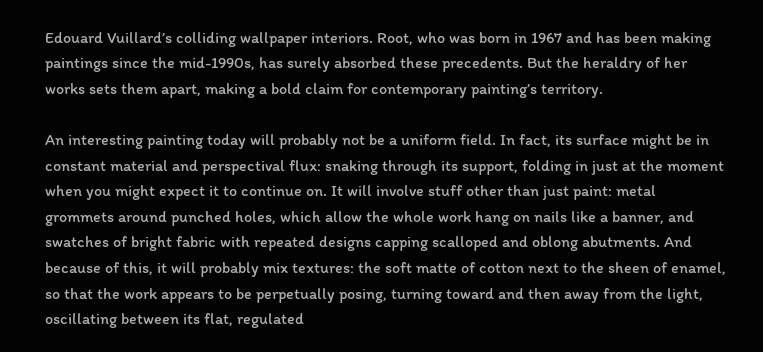Edouard Vuillard’s colliding wallpaper interiors. Root, who was born in 1967 and has been making paintings since the mid-1990s, has surely absorbed these precedents. But the heraldry of her works sets them apart, making a bold claim for contemporary painting’s territory.

An interesting painting today will probably not be a uniform field. In fact, its surface might be in constant material and perspectival flux: snaking through its support, folding in just at the moment when you might expect it to continue on. It will involve stuff other than just paint: metal grommets around punched holes, which allow the whole work hang on nails like a banner, and swatches of bright fabric with repeated designs capping scalloped and oblong abutments. And because of this, it will probably mix textures: the soft matte of cotton next to the sheen of enamel, so that the work appears to be perpetually posing, turning toward and then away from the light, oscillating between its flat, regulated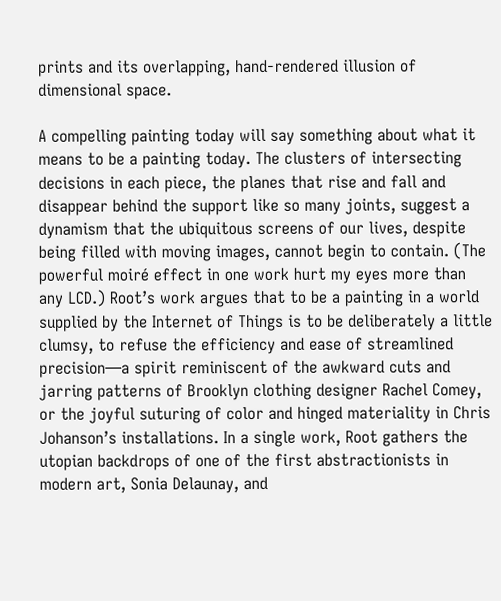prints and its overlapping, hand-rendered illusion of dimensional space.

A compelling painting today will say something about what it means to be a painting today. The clusters of intersecting decisions in each piece, the planes that rise and fall and disappear behind the support like so many joints, suggest a dynamism that the ubiquitous screens of our lives, despite being filled with moving images, cannot begin to contain. (The powerful moiré effect in one work hurt my eyes more than any LCD.) Root’s work argues that to be a painting in a world supplied by the Internet of Things is to be deliberately a little clumsy, to refuse the efficiency and ease of streamlined precision—a spirit reminiscent of the awkward cuts and jarring patterns of Brooklyn clothing designer Rachel Comey, or the joyful suturing of color and hinged materiality in Chris Johanson’s installations. In a single work, Root gathers the utopian backdrops of one of the first abstractionists in modern art, Sonia Delaunay, and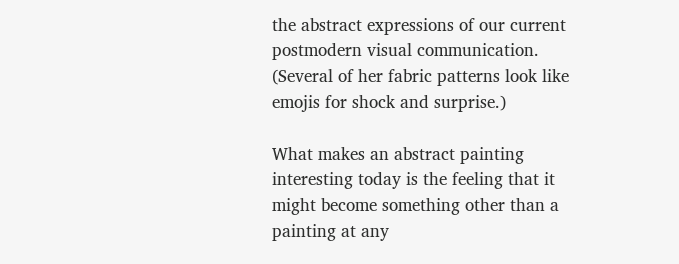the abstract expressions of our current postmodern visual communication. (Several of her fabric patterns look like emojis for shock and surprise.)

What makes an abstract painting interesting today is the feeling that it might become something other than a painting at any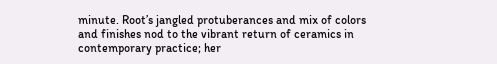minute. Root’s jangled protuberances and mix of colors and finishes nod to the vibrant return of ceramics in contemporary practice; her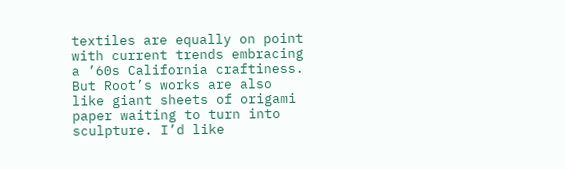textiles are equally on point with current trends embracing a ’60s California craftiness. But Root’s works are also like giant sheets of origami paper waiting to turn into sculpture. I’d like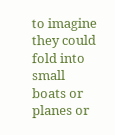to imagine they could fold into small boats or planes or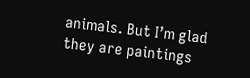animals. But I’m glad they are paintings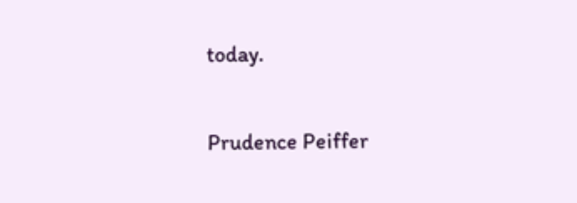today.

Prudence Peiffer